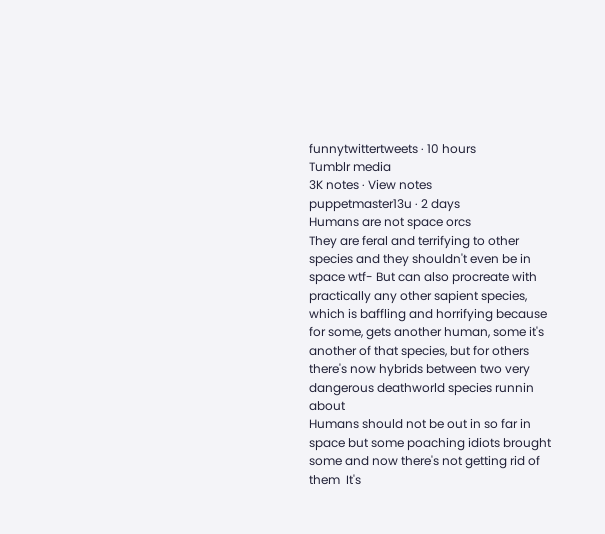funnytwittertweets · 10 hours
Tumblr media
3K notes · View notes
puppetmaster13u · 2 days
Humans are not space orcs
They are feral and terrifying to other species and they shouldn't even be in space wtf- But can also procreate with practically any other sapient species, which is baffling and horrifying because for some, gets another human, some it's another of that species, but for others there's now hybrids between two very dangerous deathworld species runnin about
Humans should not be out in so far in space but some poaching idiots brought some and now there's not getting rid of them  It's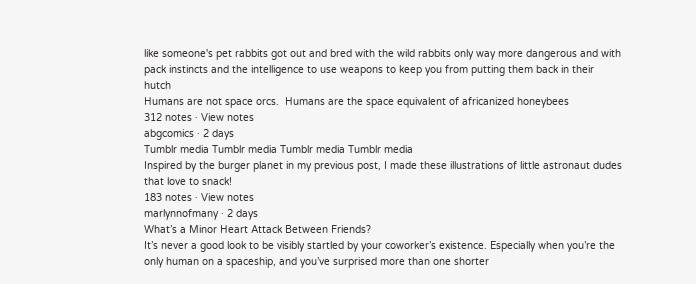like someone's pet rabbits got out and bred with the wild rabbits only way more dangerous and with pack instincts and the intelligence to use weapons to keep you from putting them back in their hutch
Humans are not space orcs.  Humans are the space equivalent of africanized honeybees
312 notes · View notes
abgcomics · 2 days
Tumblr media Tumblr media Tumblr media Tumblr media
Inspired by the burger planet in my previous post, I made these illustrations of little astronaut dudes that love to snack!
183 notes · View notes
marlynnofmany · 2 days
What’s a Minor Heart Attack Between Friends?
It’s never a good look to be visibly startled by your coworker’s existence. Especially when you’re the only human on a spaceship, and you’ve surprised more than one shorter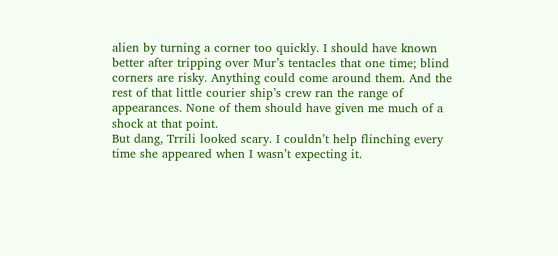alien by turning a corner too quickly. I should have known better after tripping over Mur’s tentacles that one time; blind corners are risky. Anything could come around them. And the rest of that little courier ship’s crew ran the range of appearances. None of them should have given me much of a shock at that point.
But dang, Trrili looked scary. I couldn’t help flinching every time she appeared when I wasn’t expecting it.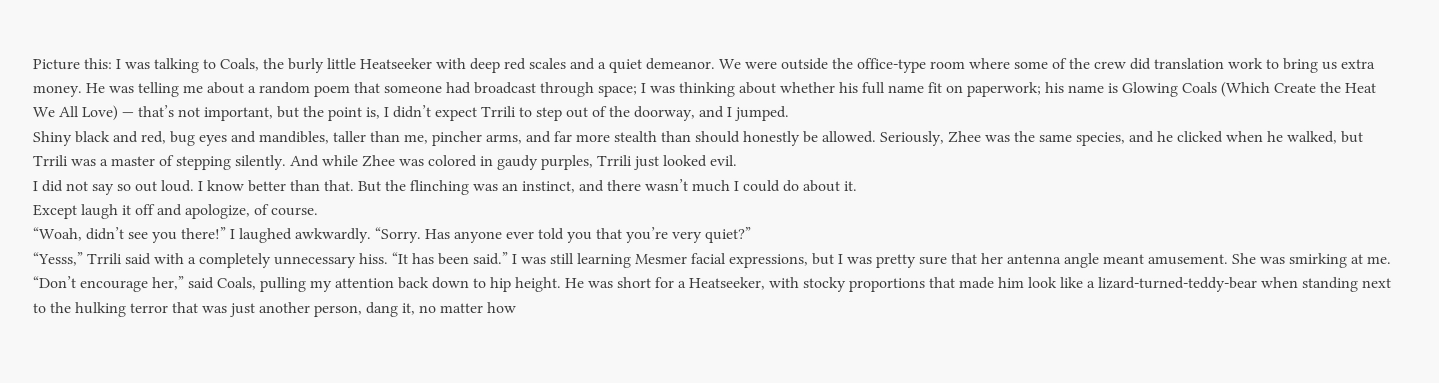Picture this: I was talking to Coals, the burly little Heatseeker with deep red scales and a quiet demeanor. We were outside the office-type room where some of the crew did translation work to bring us extra money. He was telling me about a random poem that someone had broadcast through space; I was thinking about whether his full name fit on paperwork; his name is Glowing Coals (Which Create the Heat We All Love) — that’s not important, but the point is, I didn’t expect Trrili to step out of the doorway, and I jumped.
Shiny black and red, bug eyes and mandibles, taller than me, pincher arms, and far more stealth than should honestly be allowed. Seriously, Zhee was the same species, and he clicked when he walked, but Trrili was a master of stepping silently. And while Zhee was colored in gaudy purples, Trrili just looked evil.
I did not say so out loud. I know better than that. But the flinching was an instinct, and there wasn’t much I could do about it.
Except laugh it off and apologize, of course.
“Woah, didn’t see you there!” I laughed awkwardly. “Sorry. Has anyone ever told you that you’re very quiet?”
“Yesss,” Trrili said with a completely unnecessary hiss. “It has been said.” I was still learning Mesmer facial expressions, but I was pretty sure that her antenna angle meant amusement. She was smirking at me.
“Don’t encourage her,” said Coals, pulling my attention back down to hip height. He was short for a Heatseeker, with stocky proportions that made him look like a lizard-turned-teddy-bear when standing next to the hulking terror that was just another person, dang it, no matter how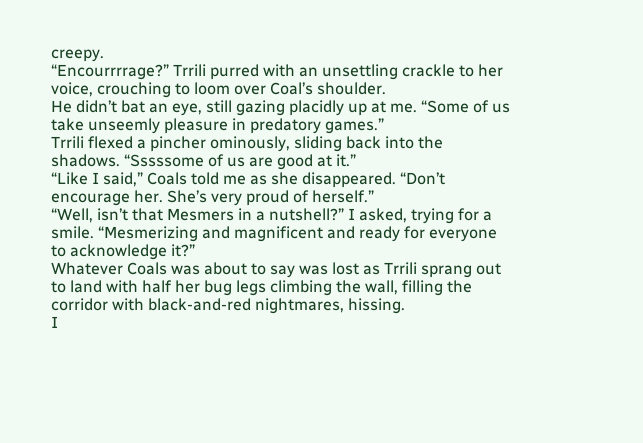creepy.
“Encourrrrage?” Trrili purred with an unsettling crackle to her voice, crouching to loom over Coal’s shoulder.
He didn’t bat an eye, still gazing placidly up at me. “Some of us take unseemly pleasure in predatory games.”
Trrili flexed a pincher ominously, sliding back into the shadows. “Sssssome of us are good at it.”
“Like I said,” Coals told me as she disappeared. “Don’t encourage her. She’s very proud of herself.”
“Well, isn’t that Mesmers in a nutshell?” I asked, trying for a smile. “Mesmerizing and magnificent and ready for everyone to acknowledge it?”
Whatever Coals was about to say was lost as Trrili sprang out to land with half her bug legs climbing the wall, filling the corridor with black-and-red nightmares, hissing.
I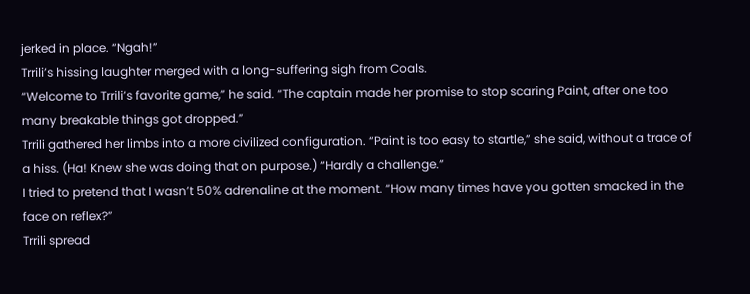jerked in place. “Ngah!”
Trrili’s hissing laughter merged with a long-suffering sigh from Coals.
“Welcome to Trrili’s favorite game,” he said. “The captain made her promise to stop scaring Paint, after one too many breakable things got dropped.”
Trrili gathered her limbs into a more civilized configuration. “Paint is too easy to startle,” she said, without a trace of a hiss. (Ha! Knew she was doing that on purpose.) “Hardly a challenge.”
I tried to pretend that I wasn’t 50% adrenaline at the moment. “How many times have you gotten smacked in the face on reflex?”
Trrili spread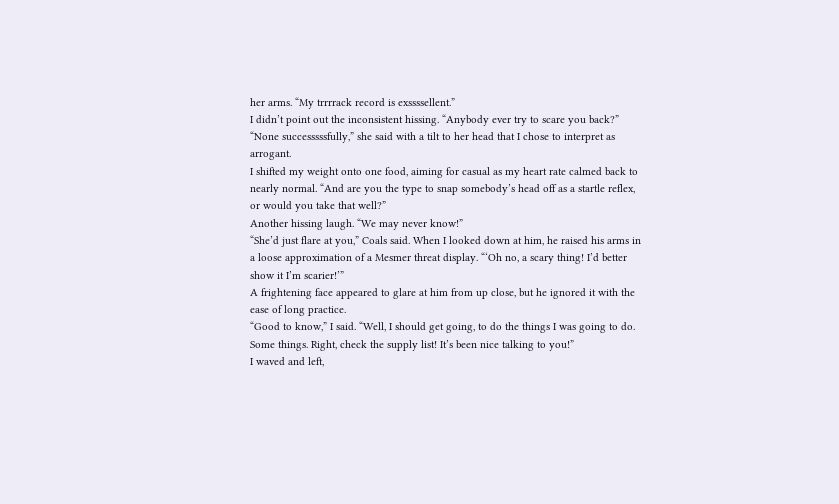her arms. “My trrrrack record is exssssellent.”
I didn’t point out the inconsistent hissing. “Anybody ever try to scare you back?”
“None successsssfully,” she said with a tilt to her head that I chose to interpret as arrogant.
I shifted my weight onto one food, aiming for casual as my heart rate calmed back to nearly normal. “And are you the type to snap somebody’s head off as a startle reflex, or would you take that well?”
Another hissing laugh. “We may never know!”
“She’d just flare at you,” Coals said. When I looked down at him, he raised his arms in a loose approximation of a Mesmer threat display. “‘Oh no, a scary thing! I’d better show it I’m scarier!’”
A frightening face appeared to glare at him from up close, but he ignored it with the ease of long practice.
“Good to know,” I said. “Well, I should get going, to do the things I was going to do. Some things. Right, check the supply list! It’s been nice talking to you!”
I waved and left,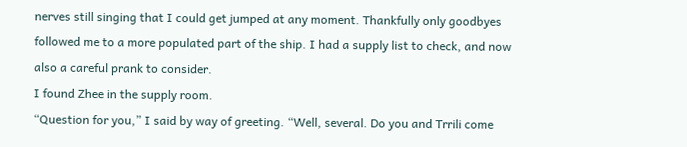nerves still singing that I could get jumped at any moment. Thankfully only goodbyes followed me to a more populated part of the ship. I had a supply list to check, and now also a careful prank to consider.
I found Zhee in the supply room.
“Question for you,” I said by way of greeting. “Well, several. Do you and Trrili come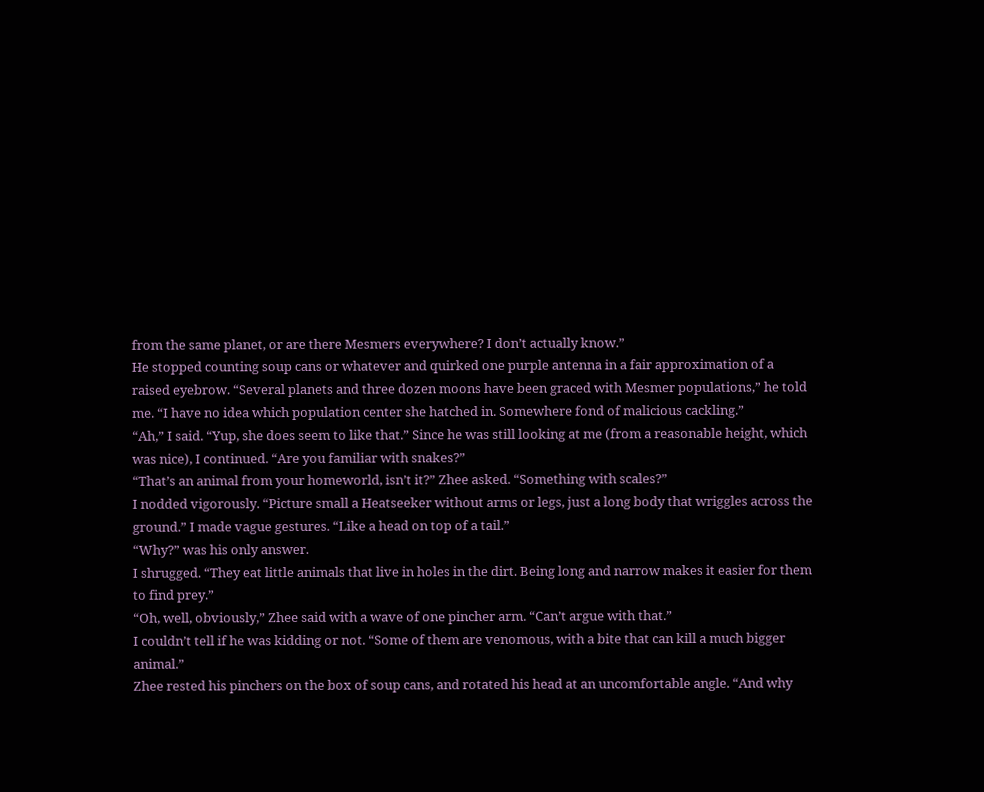from the same planet, or are there Mesmers everywhere? I don’t actually know.”
He stopped counting soup cans or whatever and quirked one purple antenna in a fair approximation of a raised eyebrow. “Several planets and three dozen moons have been graced with Mesmer populations,” he told me. “I have no idea which population center she hatched in. Somewhere fond of malicious cackling.”
“Ah,” I said. “Yup, she does seem to like that.” Since he was still looking at me (from a reasonable height, which was nice), I continued. “Are you familiar with snakes?”
“That’s an animal from your homeworld, isn’t it?” Zhee asked. “Something with scales?”
I nodded vigorously. “Picture small a Heatseeker without arms or legs, just a long body that wriggles across the ground.” I made vague gestures. “Like a head on top of a tail.”
“Why?” was his only answer.
I shrugged. “They eat little animals that live in holes in the dirt. Being long and narrow makes it easier for them to find prey.”
“Oh, well, obviously,” Zhee said with a wave of one pincher arm. “Can’t argue with that.”
I couldn’t tell if he was kidding or not. “Some of them are venomous, with a bite that can kill a much bigger animal.”
Zhee rested his pinchers on the box of soup cans, and rotated his head at an uncomfortable angle. “And why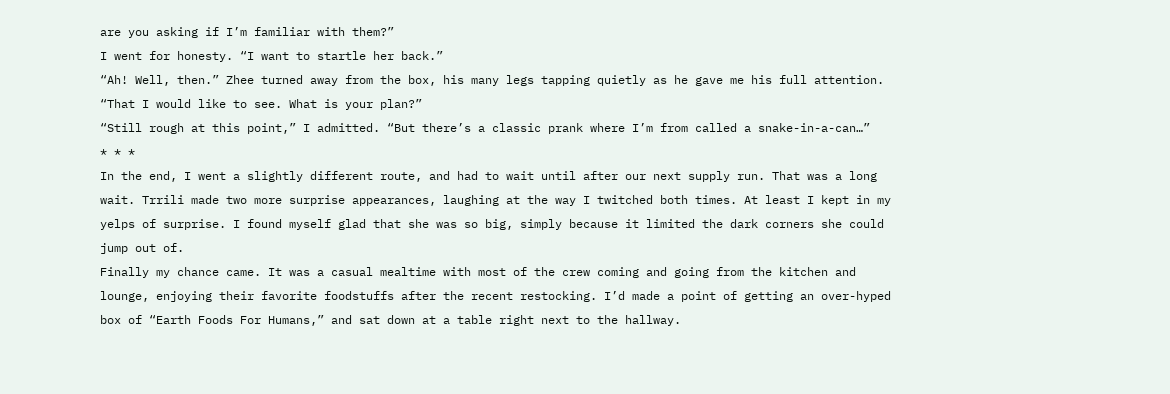are you asking if I’m familiar with them?”
I went for honesty. “I want to startle her back.”
“Ah! Well, then.” Zhee turned away from the box, his many legs tapping quietly as he gave me his full attention. “That I would like to see. What is your plan?”
“Still rough at this point,” I admitted. “But there’s a classic prank where I’m from called a snake-in-a-can…”
* * *
In the end, I went a slightly different route, and had to wait until after our next supply run. That was a long wait. Trrili made two more surprise appearances, laughing at the way I twitched both times. At least I kept in my yelps of surprise. I found myself glad that she was so big, simply because it limited the dark corners she could jump out of.
Finally my chance came. It was a casual mealtime with most of the crew coming and going from the kitchen and lounge, enjoying their favorite foodstuffs after the recent restocking. I’d made a point of getting an over-hyped box of “Earth Foods For Humans,” and sat down at a table right next to the hallway.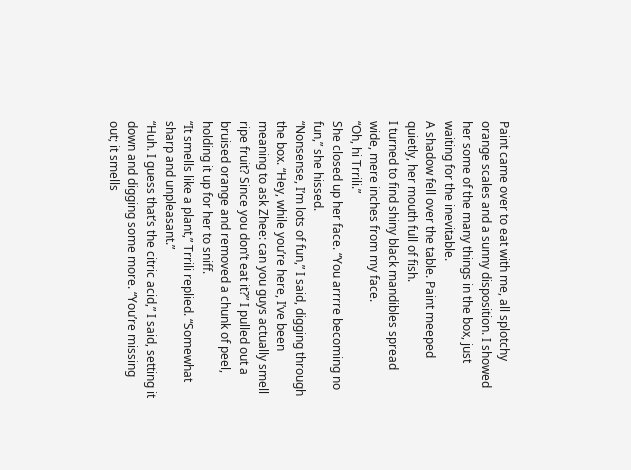Paint came over to eat with me, all splotchy orange scales and a sunny disposition. I showed her some of the many things in the box, just waiting for the inevitable.
A shadow fell over the table. Paint meeped quietly, her mouth full of fish.
I turned to find shiny black mandibles spread wide, mere inches from my face.
“Oh, hi Trrili.”
She closed up her face. “You arrrre becoming no fun,” she hissed.
“Nonsense, I’m lots of fun,” I said, digging through the box. “Hey, while you’re here, I’ve been meaning to ask Zhee: can you guys actually smell ripe fruit? Since you don’t eat it?” I pulled out a bruised orange and removed a chunk of peel, holding it up for her to sniff.
“It smells like a plant,” Trrili replied. “Somewhat sharp and unpleasant.”
“Huh. I guess that’s the citric acid,” I said, setting it down and digging some more. “You’re missing out; it smells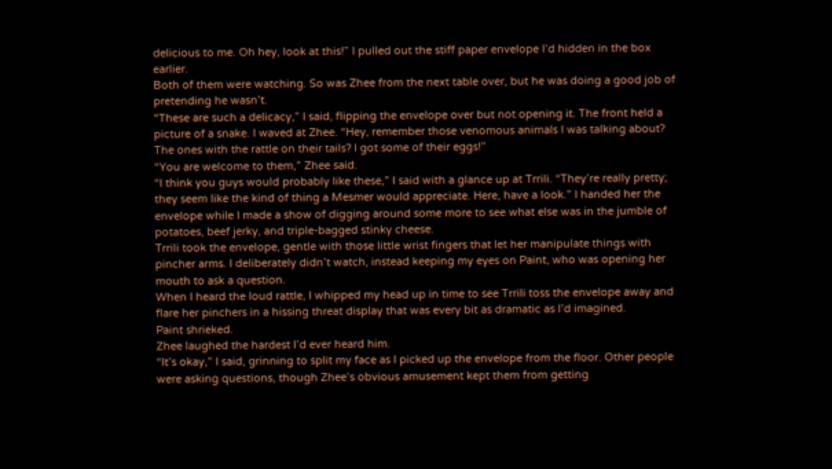delicious to me. Oh hey, look at this!” I pulled out the stiff paper envelope I’d hidden in the box earlier.
Both of them were watching. So was Zhee from the next table over, but he was doing a good job of pretending he wasn’t.
“These are such a delicacy,” I said, flipping the envelope over but not opening it. The front held a picture of a snake. I waved at Zhee. “Hey, remember those venomous animals I was talking about? The ones with the rattle on their tails? I got some of their eggs!”
“You are welcome to them,” Zhee said.
“I think you guys would probably like these,” I said with a glance up at Trrili. “They’re really pretty; they seem like the kind of thing a Mesmer would appreciate. Here, have a look.” I handed her the envelope while I made a show of digging around some more to see what else was in the jumble of potatoes, beef jerky, and triple-bagged stinky cheese.
Trrili took the envelope, gentle with those little wrist fingers that let her manipulate things with pincher arms. I deliberately didn’t watch, instead keeping my eyes on Paint, who was opening her mouth to ask a question.
When I heard the loud rattle, I whipped my head up in time to see Trrili toss the envelope away and flare her pinchers in a hissing threat display that was every bit as dramatic as I’d imagined.
Paint shrieked.
Zhee laughed the hardest I’d ever heard him.
“It’s okay,” I said, grinning to split my face as I picked up the envelope from the floor. Other people were asking questions, though Zhee’s obvious amusement kept them from getting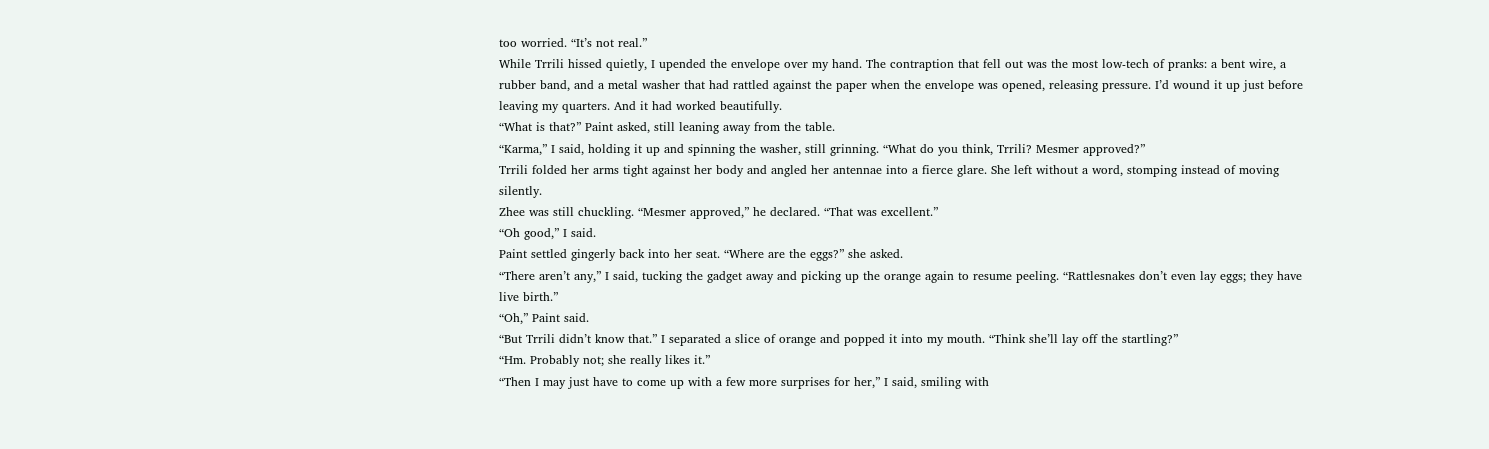too worried. “It’s not real.”
While Trrili hissed quietly, I upended the envelope over my hand. The contraption that fell out was the most low-tech of pranks: a bent wire, a rubber band, and a metal washer that had rattled against the paper when the envelope was opened, releasing pressure. I’d wound it up just before leaving my quarters. And it had worked beautifully.
“What is that?” Paint asked, still leaning away from the table.
“Karma,” I said, holding it up and spinning the washer, still grinning. “What do you think, Trrili? Mesmer approved?”
Trrili folded her arms tight against her body and angled her antennae into a fierce glare. She left without a word, stomping instead of moving silently.
Zhee was still chuckling. “Mesmer approved,” he declared. “That was excellent.”
“Oh good,” I said.
Paint settled gingerly back into her seat. “Where are the eggs?” she asked.
“There aren’t any,” I said, tucking the gadget away and picking up the orange again to resume peeling. “Rattlesnakes don’t even lay eggs; they have live birth.”
“Oh,” Paint said.
“But Trrili didn’t know that.” I separated a slice of orange and popped it into my mouth. “Think she’ll lay off the startling?”
“Hm. Probably not; she really likes it.”
“Then I may just have to come up with a few more surprises for her,” I said, smiling with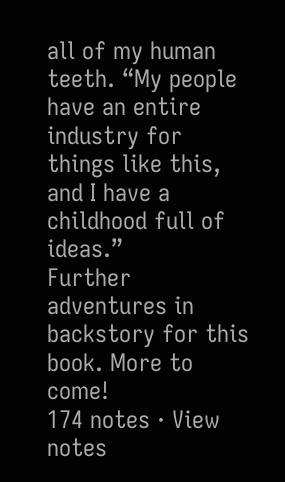all of my human teeth. “My people have an entire industry for things like this, and I have a childhood full of ideas.”
Further adventures in backstory for this book. More to come!
174 notes · View notes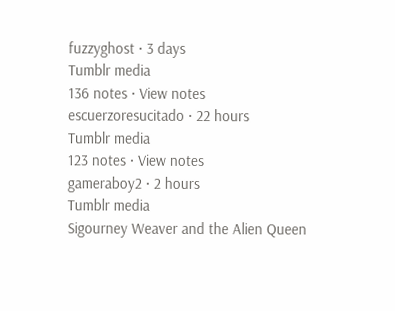fuzzyghost · 3 days
Tumblr media
136 notes · View notes
escuerzoresucitado · 22 hours
Tumblr media
123 notes · View notes
gameraboy2 · 2 hours
Tumblr media
Sigourney Weaver and the Alien Queen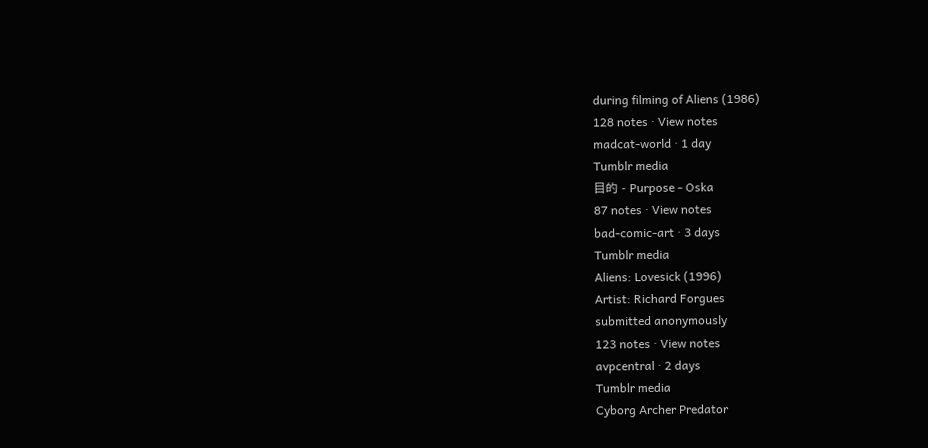during filming of Aliens (1986)
128 notes · View notes
madcat-world · 1 day
Tumblr media
目的 - Purpose - Oska
87 notes · View notes
bad-comic-art · 3 days
Tumblr media
Aliens: Lovesick (1996)
Artist: Richard Forgues
submitted anonymously
123 notes · View notes
avpcentral · 2 days
Tumblr media
Cyborg Archer Predator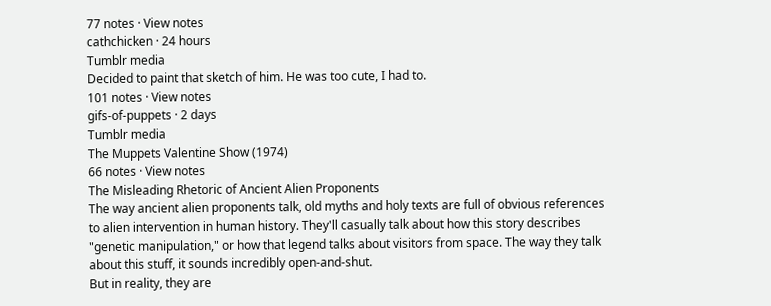77 notes · View notes
cathchicken · 24 hours
Tumblr media
Decided to paint that sketch of him. He was too cute, I had to.
101 notes · View notes
gifs-of-puppets · 2 days
Tumblr media
The Muppets Valentine Show (1974)
66 notes · View notes
The Misleading Rhetoric of Ancient Alien Proponents
The way ancient alien proponents talk, old myths and holy texts are full of obvious references to alien intervention in human history. They'll casually talk about how this story describes "genetic manipulation," or how that legend talks about visitors from space. The way they talk about this stuff, it sounds incredibly open-and-shut.
But in reality, they are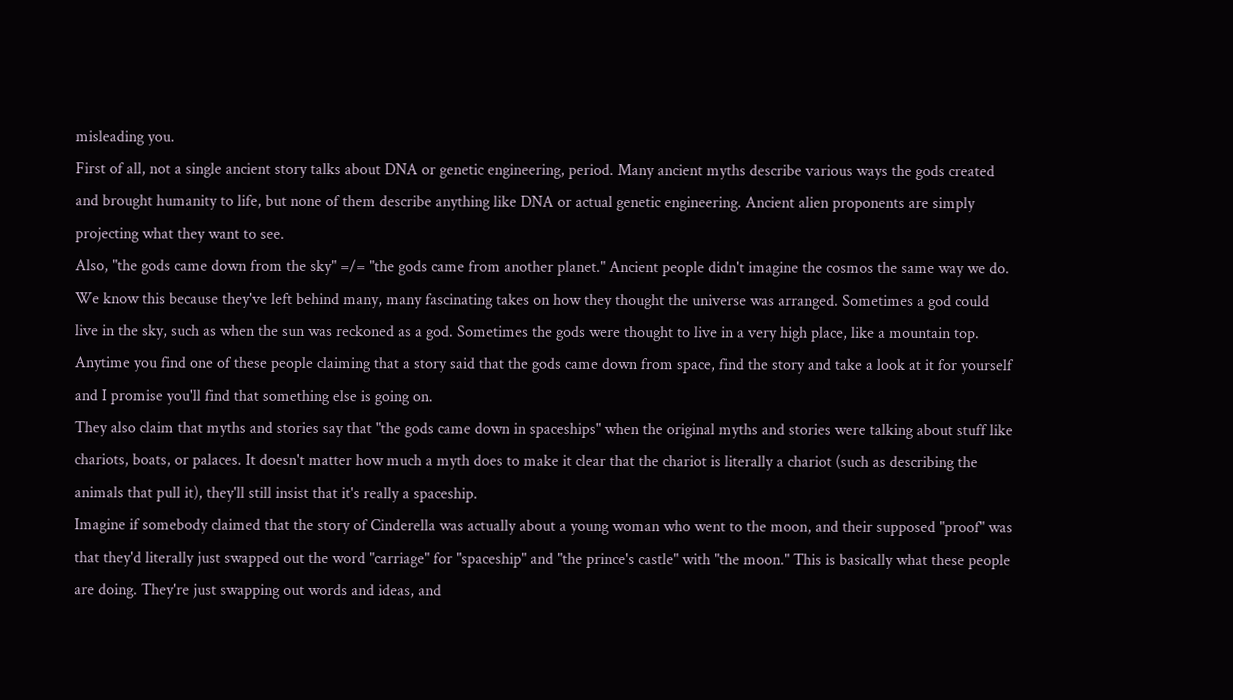misleading you.
First of all, not a single ancient story talks about DNA or genetic engineering, period. Many ancient myths describe various ways the gods created and brought humanity to life, but none of them describe anything like DNA or actual genetic engineering. Ancient alien proponents are simply projecting what they want to see.
Also, "the gods came down from the sky" =/= "the gods came from another planet." Ancient people didn't imagine the cosmos the same way we do. We know this because they've left behind many, many fascinating takes on how they thought the universe was arranged. Sometimes a god could live in the sky, such as when the sun was reckoned as a god. Sometimes the gods were thought to live in a very high place, like a mountain top. Anytime you find one of these people claiming that a story said that the gods came down from space, find the story and take a look at it for yourself and I promise you'll find that something else is going on.
They also claim that myths and stories say that "the gods came down in spaceships" when the original myths and stories were talking about stuff like chariots, boats, or palaces. It doesn't matter how much a myth does to make it clear that the chariot is literally a chariot (such as describing the animals that pull it), they'll still insist that it's really a spaceship.
Imagine if somebody claimed that the story of Cinderella was actually about a young woman who went to the moon, and their supposed "proof" was that they'd literally just swapped out the word "carriage" for "spaceship" and "the prince's castle" with "the moon." This is basically what these people are doing. They're just swapping out words and ideas, and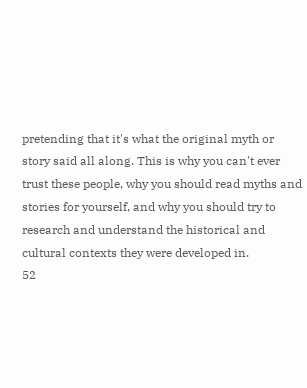pretending that it's what the original myth or story said all along. This is why you can't ever trust these people, why you should read myths and stories for yourself, and why you should try to research and understand the historical and cultural contexts they were developed in.
52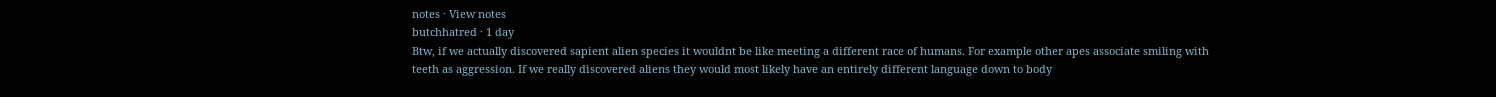notes · View notes
butchhatred · 1 day
Btw, if we actually discovered sapient alien species it wouldnt be like meeting a different race of humans. For example other apes associate smiling with teeth as aggression. If we really discovered aliens they would most likely have an entirely different language down to body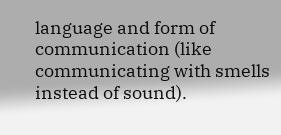language and form of communication (like communicating with smells instead of sound).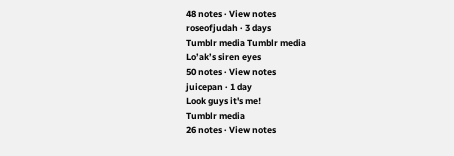48 notes · View notes
roseofjudah · 3 days
Tumblr media Tumblr media
Lo’ak’s siren eyes
50 notes · View notes
juicepan · 1 day
Look guys it's me!
Tumblr media
26 notes · View notes